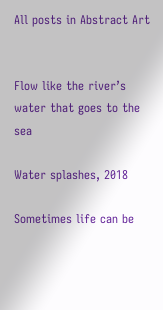All posts in Abstract Art


Flow like the river’s water that goes to the sea

Water splashes, 2018

Sometimes life can be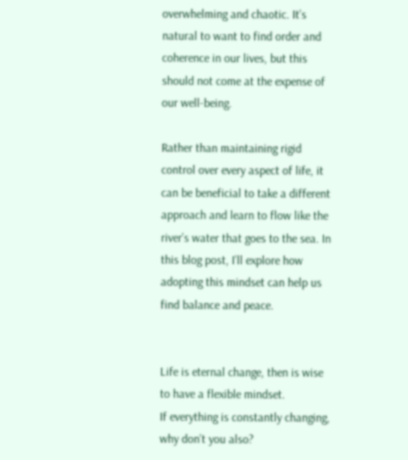overwhelming and chaotic. It’s natural to want to find order and coherence in our lives, but this should not come at the expense of our well-being.

Rather than maintaining rigid control over every aspect of life, it can be beneficial to take a different approach and learn to flow like the river’s water that goes to the sea. In this blog post, I’ll explore how adopting this mindset can help us find balance and peace.


Life is eternal change, then is wise to have a flexible mindset.
If everything is constantly changing, why don’t you also?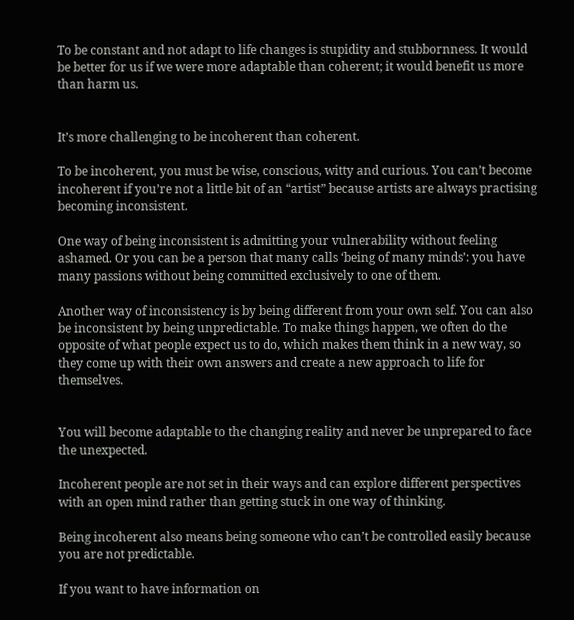To be constant and not adapt to life changes is stupidity and stubbornness. It would be better for us if we were more adaptable than coherent; it would benefit us more than harm us.


It’s more challenging to be incoherent than coherent.

To be incoherent, you must be wise, conscious, witty and curious. You can’t become incoherent if you’re not a little bit of an “artist” because artists are always practising becoming inconsistent.

One way of being inconsistent is admitting your vulnerability without feeling ashamed. Or you can be a person that many calls ‘being of many minds’: you have many passions without being committed exclusively to one of them.

Another way of inconsistency is by being different from your own self. You can also be inconsistent by being unpredictable. To make things happen, we often do the opposite of what people expect us to do, which makes them think in a new way, so they come up with their own answers and create a new approach to life for themselves.


You will become adaptable to the changing reality and never be unprepared to face the unexpected.

Incoherent people are not set in their ways and can explore different perspectives with an open mind rather than getting stuck in one way of thinking.

Being incoherent also means being someone who can’t be controlled easily because you are not predictable.

If you want to have information on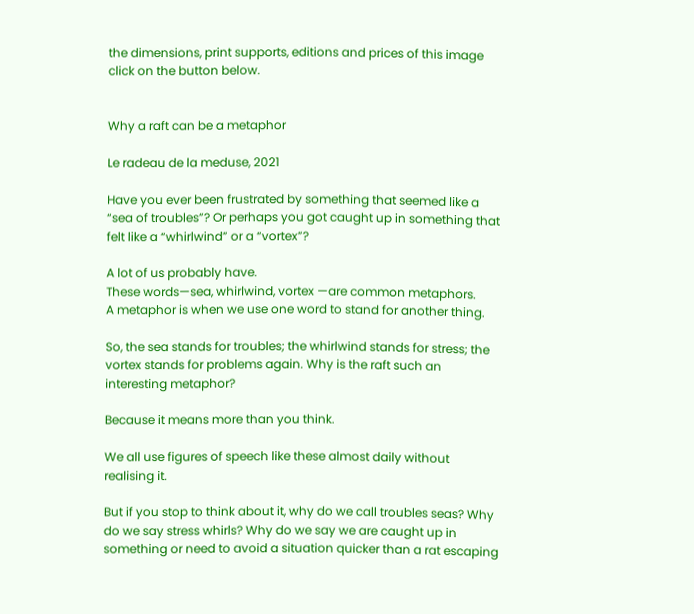the dimensions, print supports, editions and prices of this image click on the button below.


Why a raft can be a metaphor

Le radeau de la meduse, 2021

Have you ever been frustrated by something that seemed like a “sea of troubles”? Or perhaps you got caught up in something that felt like a “whirlwind” or a “vortex”?

A lot of us probably have.
These words—sea, whirlwind, vortex —are common metaphors.
A metaphor is when we use one word to stand for another thing.

So, the sea stands for troubles; the whirlwind stands for stress; the vortex stands for problems again. Why is the raft such an
interesting metaphor?

Because it means more than you think.

We all use figures of speech like these almost daily without realising it.

But if you stop to think about it, why do we call troubles seas? Why do we say stress whirls? Why do we say we are caught up in something or need to avoid a situation quicker than a rat escaping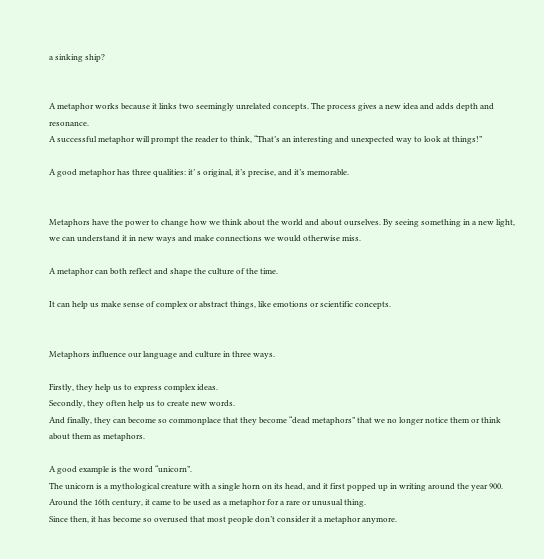a sinking ship?


A metaphor works because it links two seemingly unrelated concepts. The process gives a new idea and adds depth and resonance.
A successful metaphor will prompt the reader to think, “That’s an interesting and unexpected way to look at things!”

A good metaphor has three qualities: it’ s original, it’s precise, and it’s memorable.


Metaphors have the power to change how we think about the world and about ourselves. By seeing something in a new light, we can understand it in new ways and make connections we would otherwise miss.

A metaphor can both reflect and shape the culture of the time.

It can help us make sense of complex or abstract things, like emotions or scientific concepts.


Metaphors influence our language and culture in three ways.

Firstly, they help us to express complex ideas.
Secondly, they often help us to create new words.
And finally, they can become so commonplace that they become “dead metaphors” that we no longer notice them or think about them as metaphors.

A good example is the word “unicorn”.
The unicorn is a mythological creature with a single horn on its head, and it first popped up in writing around the year 900.
Around the 16th century, it came to be used as a metaphor for a rare or unusual thing.
Since then, it has become so overused that most people don’t consider it a metaphor anymore.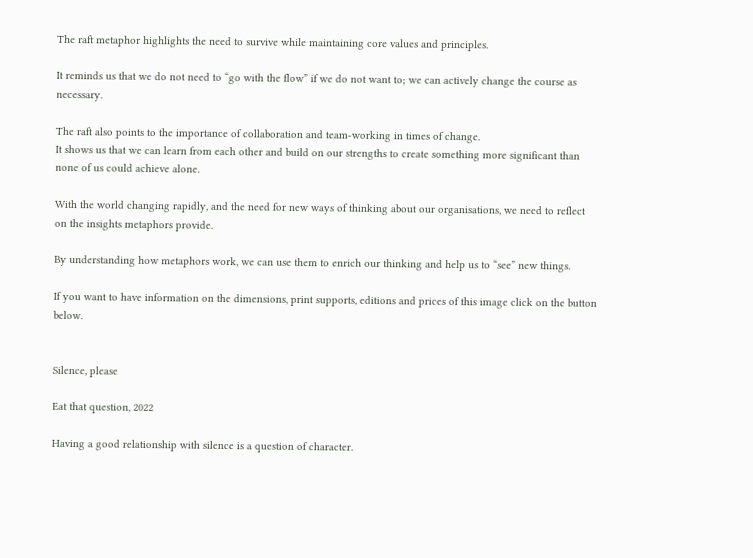The raft metaphor highlights the need to survive while maintaining core values and principles.

It reminds us that we do not need to “go with the flow” if we do not want to; we can actively change the course as necessary.

The raft also points to the importance of collaboration and team-working in times of change.
It shows us that we can learn from each other and build on our strengths to create something more significant than none of us could achieve alone.

With the world changing rapidly, and the need for new ways of thinking about our organisations, we need to reflect on the insights metaphors provide.

By understanding how metaphors work, we can use them to enrich our thinking and help us to “see” new things.

If you want to have information on the dimensions, print supports, editions and prices of this image click on the button below.


Silence, please

Eat that question, 2022

Having a good relationship with silence is a question of character.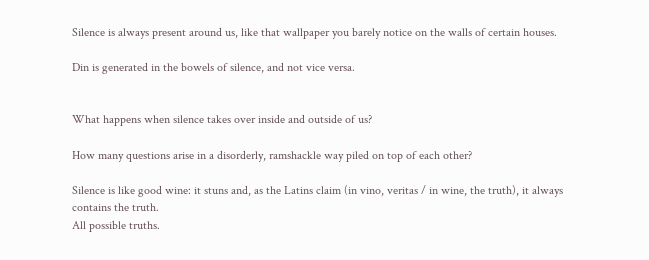Silence is always present around us, like that wallpaper you barely notice on the walls of certain houses.

Din is generated in the bowels of silence, and not vice versa.


What happens when silence takes over inside and outside of us?

How many questions arise in a disorderly, ramshackle way piled on top of each other?

Silence is like good wine: it stuns and, as the Latins claim (in vino, veritas / in wine, the truth), it always contains the truth.
All possible truths.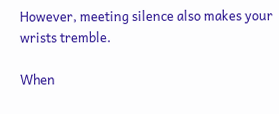However, meeting silence also makes your wrists tremble.

When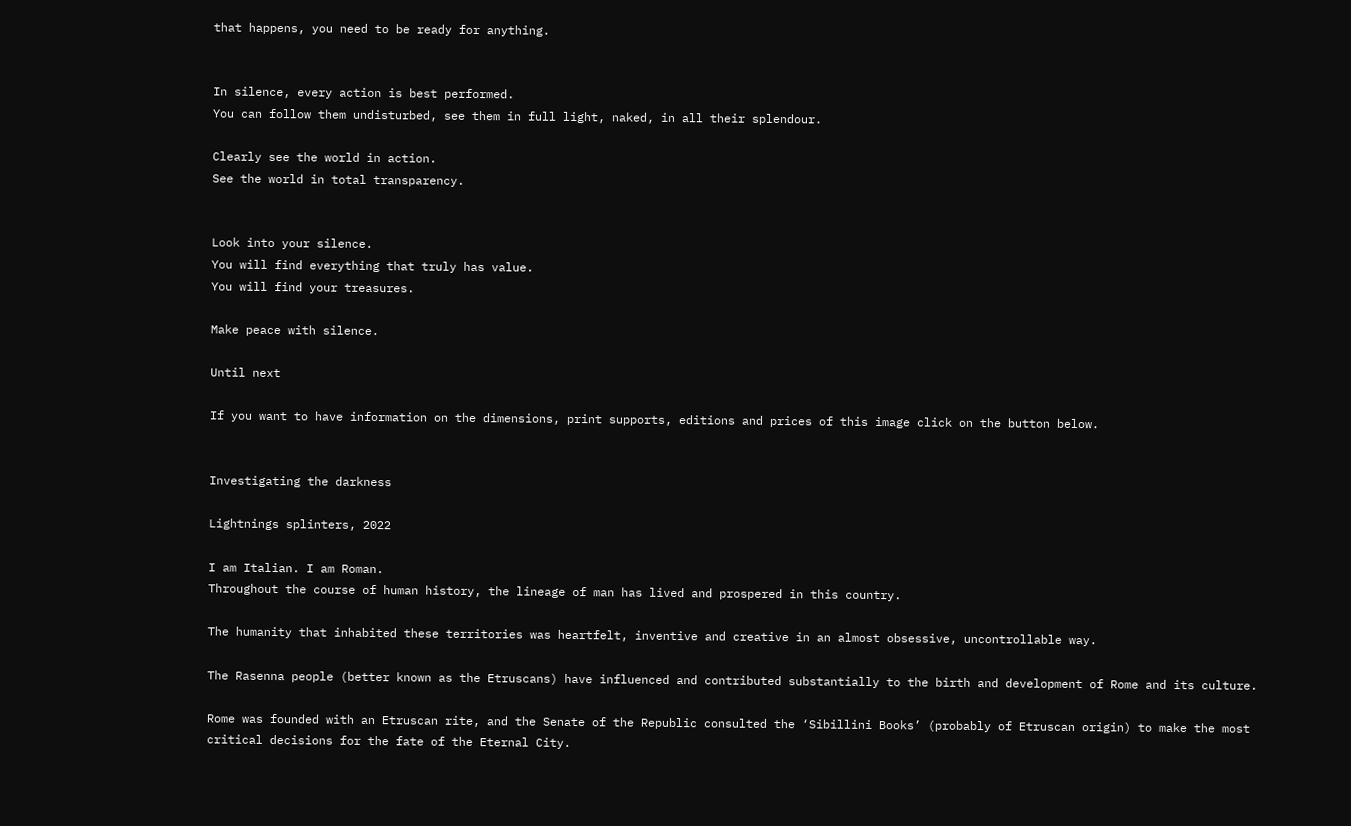that happens, you need to be ready for anything.


In silence, every action is best performed.
You can follow them undisturbed, see them in full light, naked, in all their splendour.

Clearly see the world in action.
See the world in total transparency.


Look into your silence.
You will find everything that truly has value.
You will find your treasures.

Make peace with silence.

Until next

If you want to have information on the dimensions, print supports, editions and prices of this image click on the button below.


Investigating the darkness

Lightnings splinters, 2022

I am Italian. I am Roman.
Throughout the course of human history, the lineage of man has lived and prospered in this country.

The humanity that inhabited these territories was heartfelt, inventive and creative in an almost obsessive, uncontrollable way.

The Rasenna people (better known as the Etruscans) have influenced and contributed substantially to the birth and development of Rome and its culture.

Rome was founded with an Etruscan rite, and the Senate of the Republic consulted the ‘Sibillini Books’ (probably of Etruscan origin) to make the most critical decisions for the fate of the Eternal City.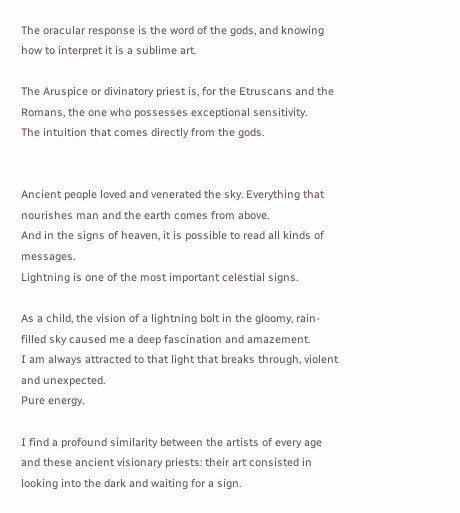The oracular response is the word of the gods, and knowing how to interpret it is a sublime art.

The Aruspice or divinatory priest is, for the Etruscans and the Romans, the one who possesses exceptional sensitivity.
The intuition that comes directly from the gods.


Ancient people loved and venerated the sky. Everything that nourishes man and the earth comes from above.
And in the signs of heaven, it is possible to read all kinds of messages.
Lightning is one of the most important celestial signs.

As a child, the vision of a lightning bolt in the gloomy, rain-filled sky caused me a deep fascination and amazement.
I am always attracted to that light that breaks through, violent and unexpected.
Pure energy.

I find a profound similarity between the artists of every age and these ancient visionary priests: their art consisted in looking into the dark and waiting for a sign.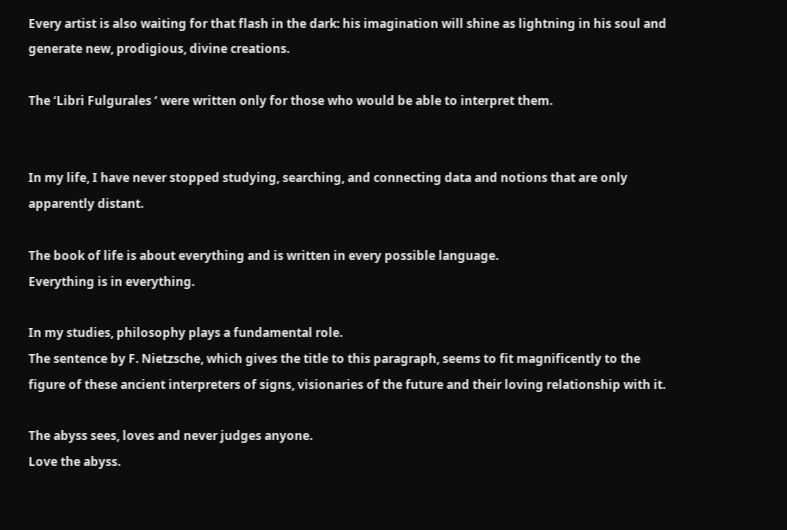Every artist is also waiting for that flash in the dark: his imagination will shine as lightning in his soul and generate new, prodigious, divine creations.

The ‘Libri Fulgurales ‘ were written only for those who would be able to interpret them.


In my life, I have never stopped studying, searching, and connecting data and notions that are only apparently distant.

The book of life is about everything and is written in every possible language.
Everything is in everything.

In my studies, philosophy plays a fundamental role.
The sentence by F. Nietzsche, which gives the title to this paragraph, seems to fit magnificently to the figure of these ancient interpreters of signs, visionaries of the future and their loving relationship with it.

The abyss sees, loves and never judges anyone.
Love the abyss.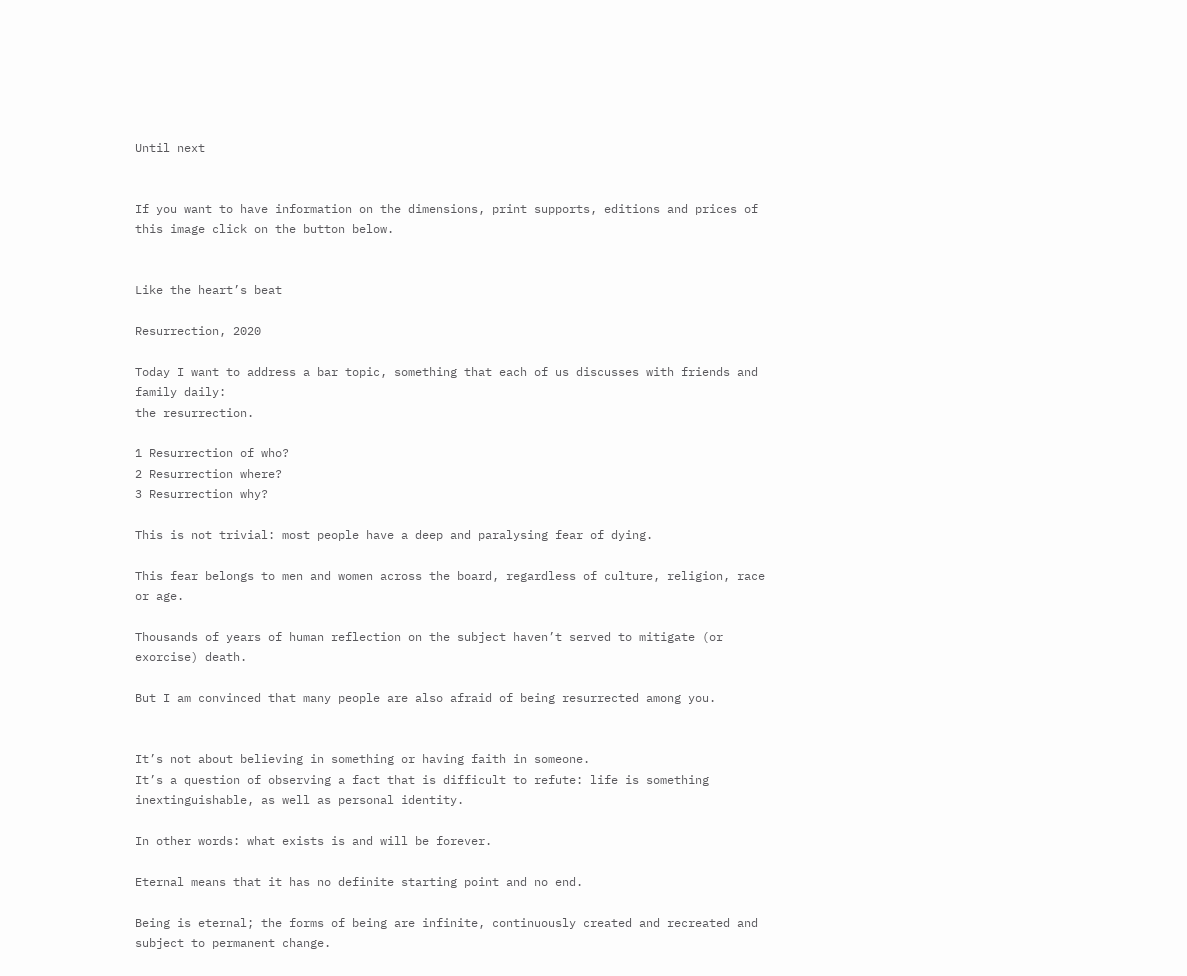Until next


If you want to have information on the dimensions, print supports, editions and prices of this image click on the button below.


Like the heart’s beat

Resurrection, 2020

Today I want to address a bar topic, something that each of us discusses with friends and family daily:
the resurrection.

1 Resurrection of who?
2 Resurrection where?
3 Resurrection why?

This is not trivial: most people have a deep and paralysing fear of dying.

This fear belongs to men and women across the board, regardless of culture, religion, race or age.

Thousands of years of human reflection on the subject haven’t served to mitigate (or exorcise) death.

But I am convinced that many people are also afraid of being resurrected among you.


It’s not about believing in something or having faith in someone.
It’s a question of observing a fact that is difficult to refute: life is something inextinguishable, as well as personal identity.

In other words: what exists is and will be forever.

Eternal means that it has no definite starting point and no end.

Being is eternal; the forms of being are infinite, continuously created and recreated and subject to permanent change.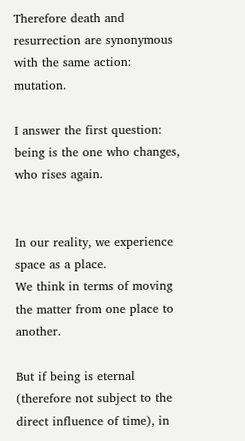Therefore death and resurrection are synonymous with the same action: mutation.

I answer the first question: being is the one who changes, who rises again.


In our reality, we experience space as a place.
We think in terms of moving the matter from one place to another.

But if being is eternal (therefore not subject to the direct influence of time), in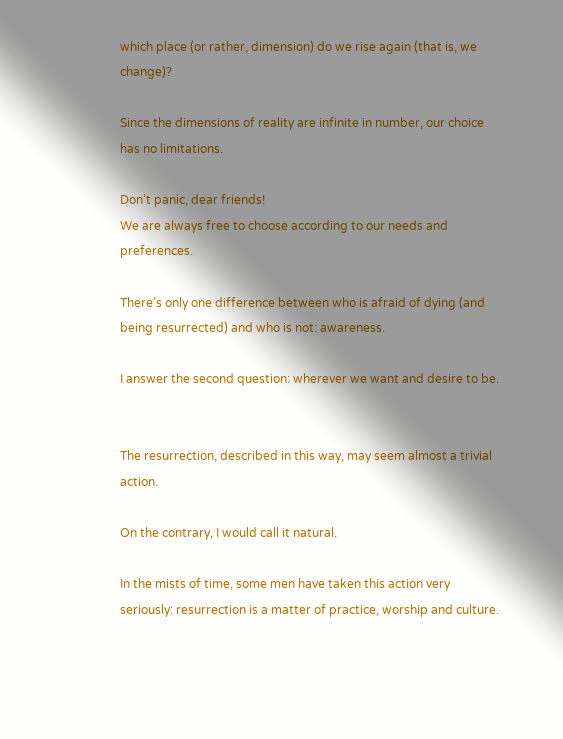which place (or rather, dimension) do we rise again (that is, we change)?

Since the dimensions of reality are infinite in number, our choice has no limitations.

Don’t panic, dear friends!
We are always free to choose according to our needs and preferences.

There’s only one difference between who is afraid of dying (and being resurrected) and who is not: awareness.

I answer the second question: wherever we want and desire to be.


The resurrection, described in this way, may seem almost a trivial action.

On the contrary, I would call it natural.

In the mists of time, some men have taken this action very seriously: resurrection is a matter of practice, worship and culture.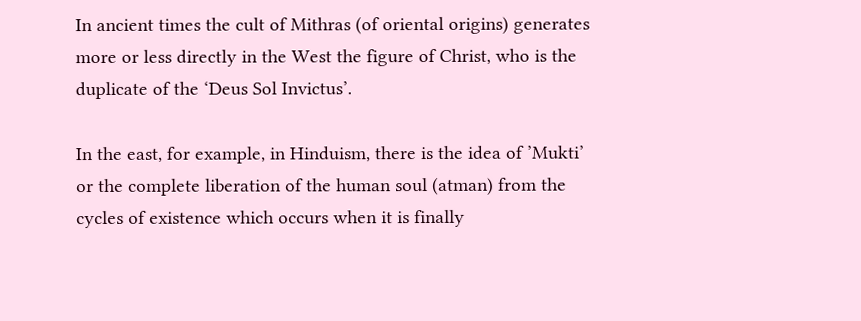In ancient times the cult of Mithras (of oriental origins) generates more or less directly in the West the figure of Christ, who is the duplicate of the ‘Deus Sol Invictus’.

In the east, for example, in Hinduism, there is the idea of ’Mukti’ or the complete liberation of the human soul (atman) from the cycles of existence which occurs when it is finally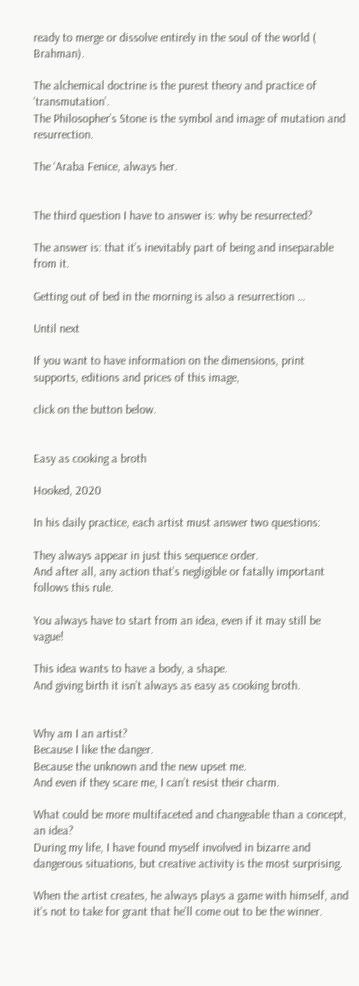ready to merge or dissolve entirely in the soul of the world ( Brahman).

The alchemical doctrine is the purest theory and practice of ‘transmutation’.
The Philosopher’s Stone is the symbol and image of mutation and resurrection.

The ‘Araba Fenice, always her.


The third question I have to answer is: why be resurrected?

The answer is: that it’s inevitably part of being and inseparable from it.

Getting out of bed in the morning is also a resurrection …

Until next

If you want to have information on the dimensions, print supports, editions and prices of this image,

click on the button below.


Easy as cooking a broth

Hooked, 2020

In his daily practice, each artist must answer two questions:

They always appear in just this sequence order.
And after all, any action that’s negligible or fatally important follows this rule.

You always have to start from an idea, even if it may still be vague!

This idea wants to have a body, a shape.
And giving birth it isn’t always as easy as cooking broth.


Why am I an artist?
Because I like the danger.
Because the unknown and the new upset me.
And even if they scare me, I can’t resist their charm.

What could be more multifaceted and changeable than a concept, an idea?
During my life, I have found myself involved in bizarre and dangerous situations, but creative activity is the most surprising.

When the artist creates, he always plays a game with himself, and it’s not to take for grant that he’ll come out to be the winner.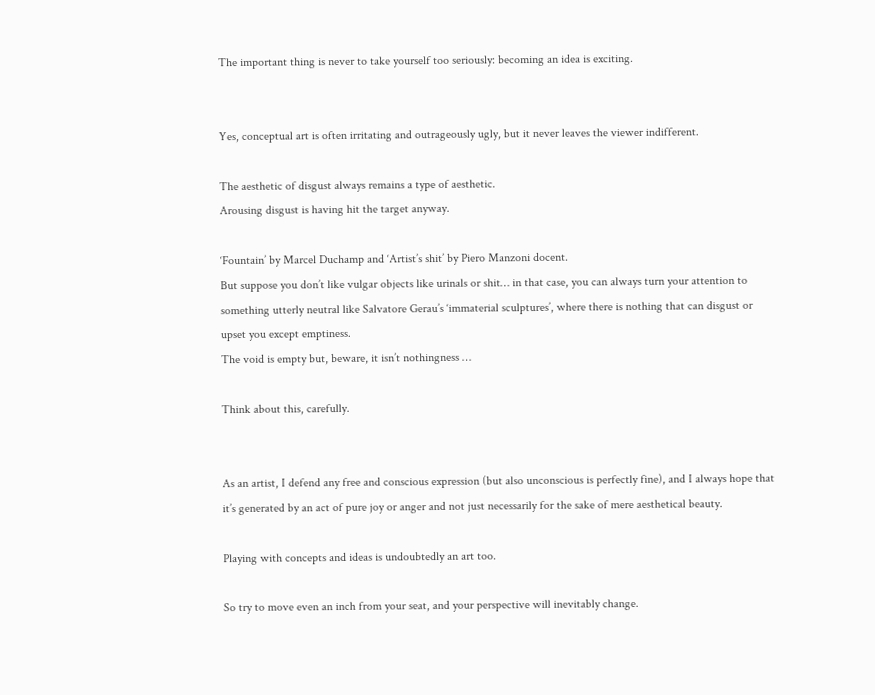The important thing is never to take yourself too seriously: becoming an idea is exciting.


Yes, conceptual art is often irritating and outrageously ugly, but it never leaves the viewer indifferent.

The aesthetic of disgust always remains a type of aesthetic.
Arousing disgust is having hit the target anyway.

‘Fountain’ by Marcel Duchamp and ‘Artist’s shit’ by Piero Manzoni docent.
But suppose you don’t like vulgar objects like urinals or shit… in that case, you can always turn your attention to something utterly neutral like Salvatore Gerau’s ‘immaterial sculptures’, where there is nothing that can disgust or upset you except emptiness.
The void is empty but, beware, it isn’t nothingness …

Think about this, carefully.


As an artist, I defend any free and conscious expression (but also unconscious is perfectly fine), and I always hope that it’s generated by an act of pure joy or anger and not just necessarily for the sake of mere aesthetical beauty.

Playing with concepts and ideas is undoubtedly an art too.

So try to move even an inch from your seat, and your perspective will inevitably change.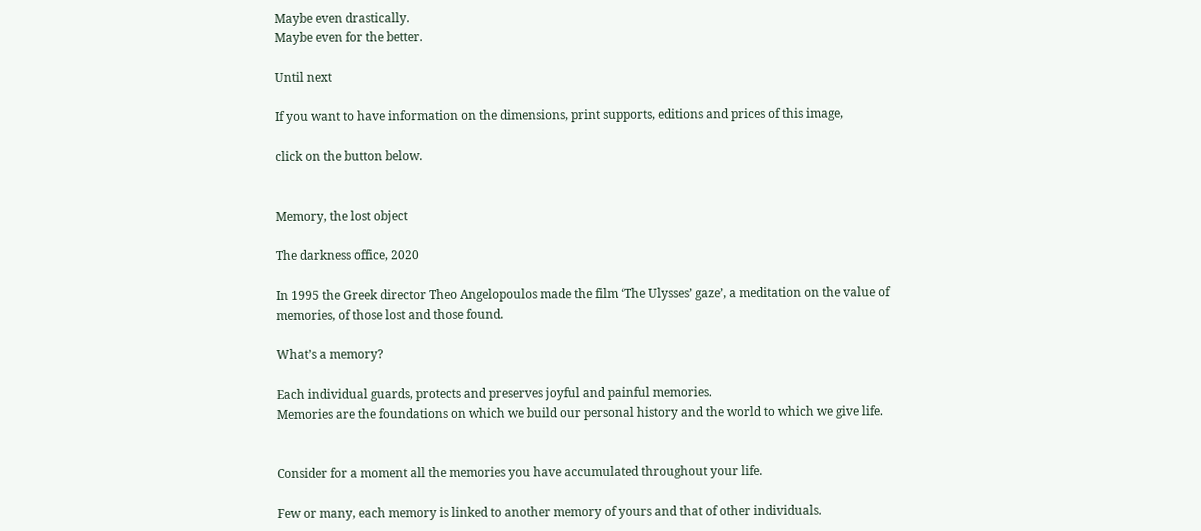Maybe even drastically.
Maybe even for the better.

Until next

If you want to have information on the dimensions, print supports, editions and prices of this image,

click on the button below.


Memory, the lost object

The darkness office, 2020

In 1995 the Greek director Theo Angelopoulos made the film ‘The Ulysses’ gaze’, a meditation on the value of memories, of those lost and those found.

What’s a memory?

Each individual guards, protects and preserves joyful and painful memories.
Memories are the foundations on which we build our personal history and the world to which we give life.


Consider for a moment all the memories you have accumulated throughout your life.

Few or many, each memory is linked to another memory of yours and that of other individuals.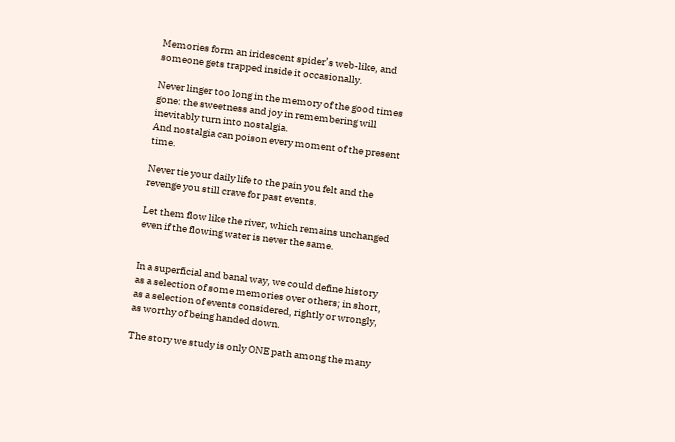Memories form an iridescent spider’s web-like, and someone gets trapped inside it occasionally.

Never linger too long in the memory of the good times gone: the sweetness and joy in remembering will inevitably turn into nostalgia.
And nostalgia can poison every moment of the present time.

Never tie your daily life to the pain you felt and the revenge you still crave for past events.

Let them flow like the river, which remains unchanged even if the flowing water is never the same.


In a superficial and banal way, we could define history as a selection of some memories over others; in short, as a selection of events considered, rightly or wrongly, as worthy of being handed down.

The story we study is only ONE path among the many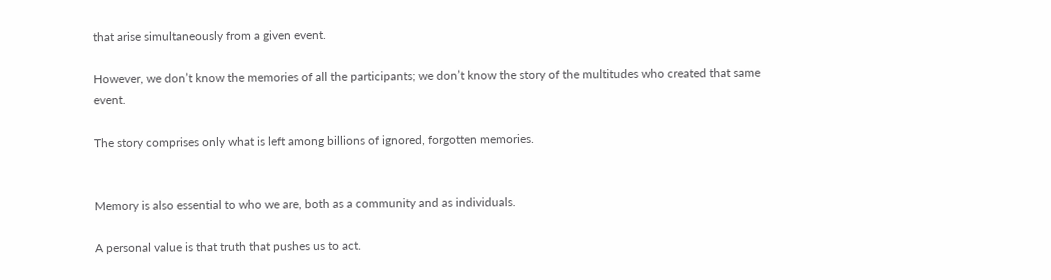that arise simultaneously from a given event.

However, we don’t know the memories of all the participants; we don’t know the story of the multitudes who created that same event.

The story comprises only what is left among billions of ignored, forgotten memories.


Memory is also essential to who we are, both as a community and as individuals.

A personal value is that truth that pushes us to act.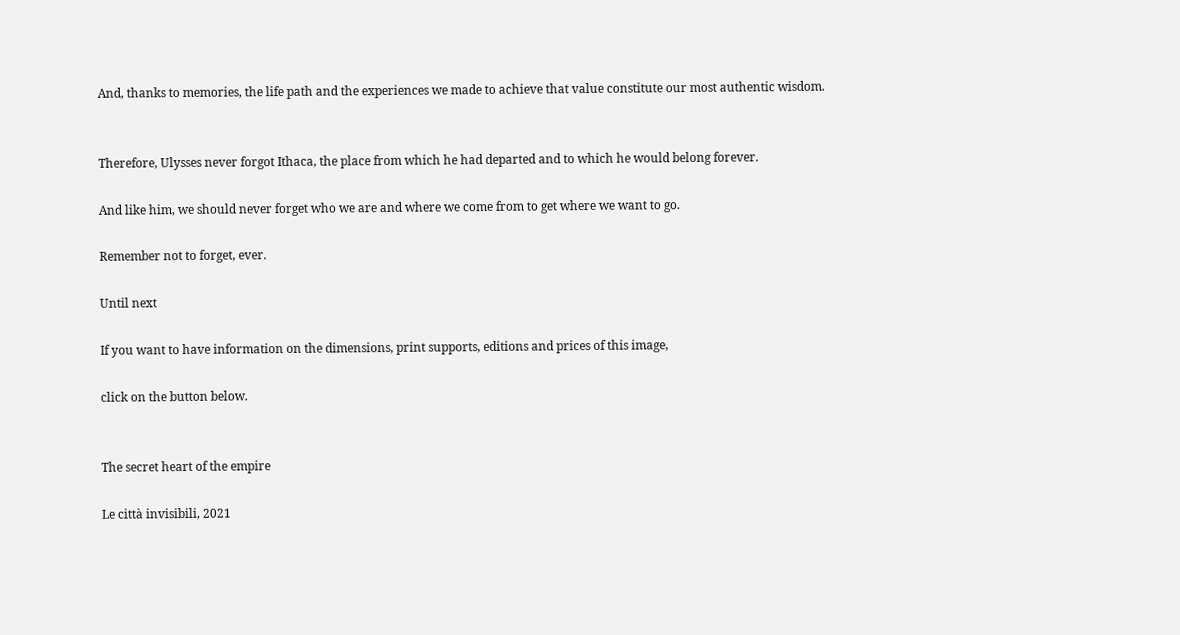And, thanks to memories, the life path and the experiences we made to achieve that value constitute our most authentic wisdom.


Therefore, Ulysses never forgot Ithaca, the place from which he had departed and to which he would belong forever.

And like him, we should never forget who we are and where we come from to get where we want to go.

Remember not to forget, ever.

Until next

If you want to have information on the dimensions, print supports, editions and prices of this image,

click on the button below.


The secret heart of the empire

Le città invisibili, 2021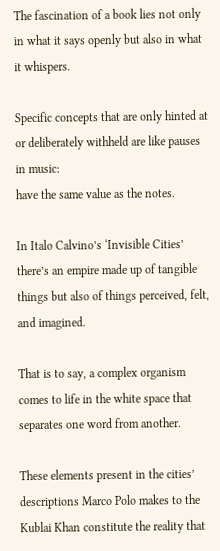The fascination of a book lies not only in what it says openly but also in what it whispers.

Specific concepts that are only hinted at or deliberately withheld are like pauses in music:
have the same value as the notes.

In Italo Calvino’s ‘Invisible Cities’ there’s an empire made up of tangible things but also of things perceived, felt, and imagined.

That is to say, a complex organism comes to life in the white space that separates one word from another.

These elements present in the cities’ descriptions Marco Polo makes to the Kublai Khan constitute the reality that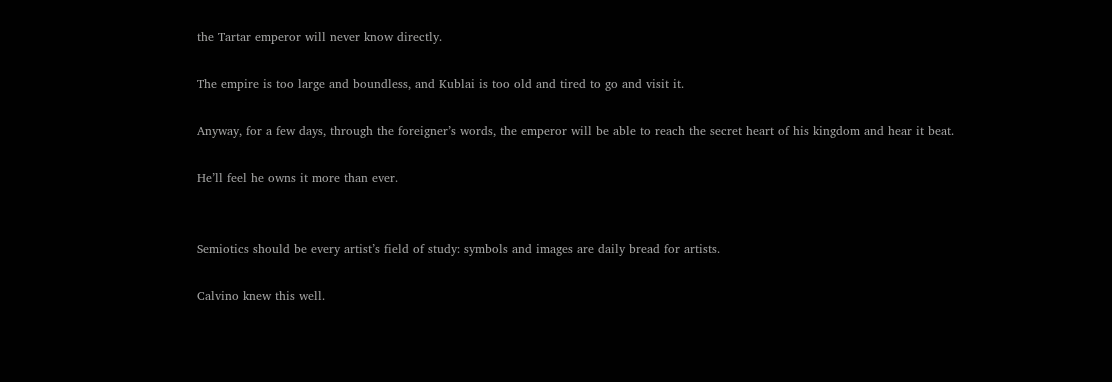the Tartar emperor will never know directly.

The empire is too large and boundless, and Kublai is too old and tired to go and visit it.

Anyway, for a few days, through the foreigner’s words, the emperor will be able to reach the secret heart of his kingdom and hear it beat.

He’ll feel he owns it more than ever.


Semiotics should be every artist’s field of study: symbols and images are daily bread for artists.

Calvino knew this well.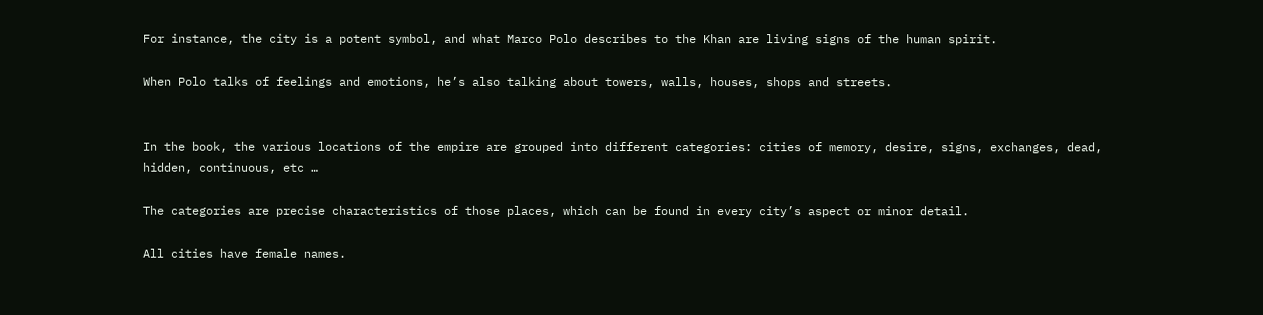For instance, the city is a potent symbol, and what Marco Polo describes to the Khan are living signs of the human spirit.

When Polo talks of feelings and emotions, he’s also talking about towers, walls, houses, shops and streets.


In the book, the various locations of the empire are grouped into different categories: cities of memory, desire, signs, exchanges, dead, hidden, continuous, etc …

The categories are precise characteristics of those places, which can be found in every city’s aspect or minor detail.

All cities have female names.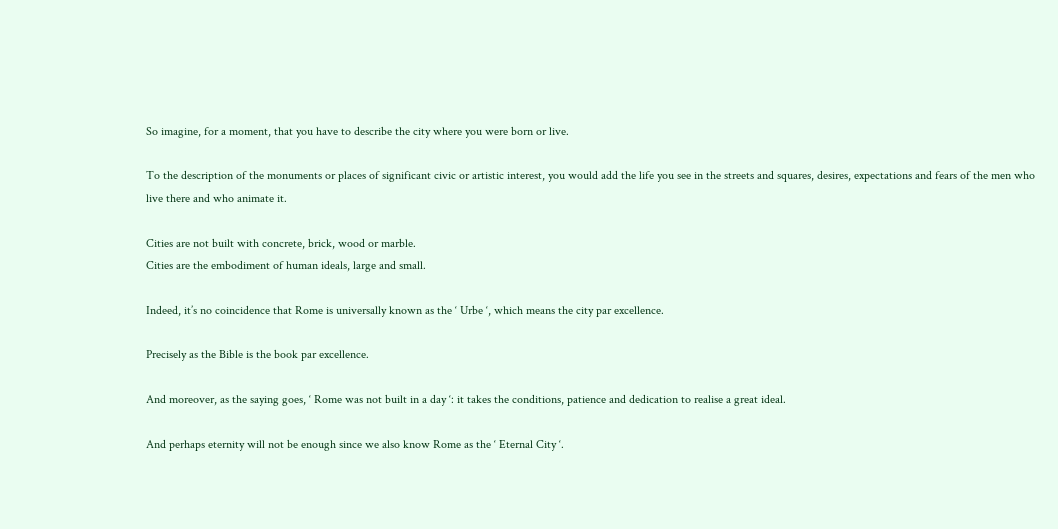So imagine, for a moment, that you have to describe the city where you were born or live.

To the description of the monuments or places of significant civic or artistic interest, you would add the life you see in the streets and squares, desires, expectations and fears of the men who live there and who animate it.

Cities are not built with concrete, brick, wood or marble.
Cities are the embodiment of human ideals, large and small.

Indeed, it’s no coincidence that Rome is universally known as the ‘ Urbe ‘, which means the city par excellence.

Precisely as the Bible is the book par excellence.

And moreover, as the saying goes, ‘ Rome was not built in a day ‘: it takes the conditions, patience and dedication to realise a great ideal.

And perhaps eternity will not be enough since we also know Rome as the ‘ Eternal City ‘.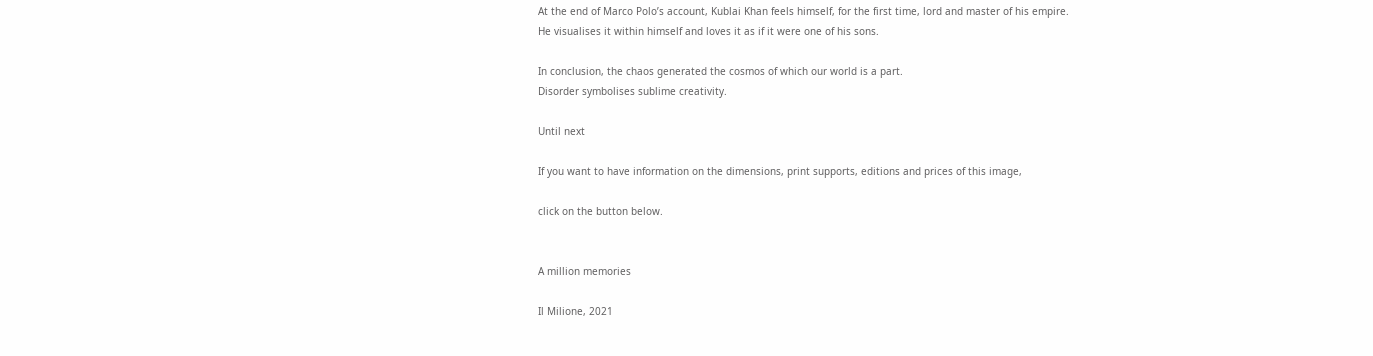At the end of Marco Polo’s account, Kublai Khan feels himself, for the first time, lord and master of his empire.
He visualises it within himself and loves it as if it were one of his sons.

In conclusion, the chaos generated the cosmos of which our world is a part.
Disorder symbolises sublime creativity.

Until next

If you want to have information on the dimensions, print supports, editions and prices of this image,

click on the button below.


A million memories

Il Milione, 2021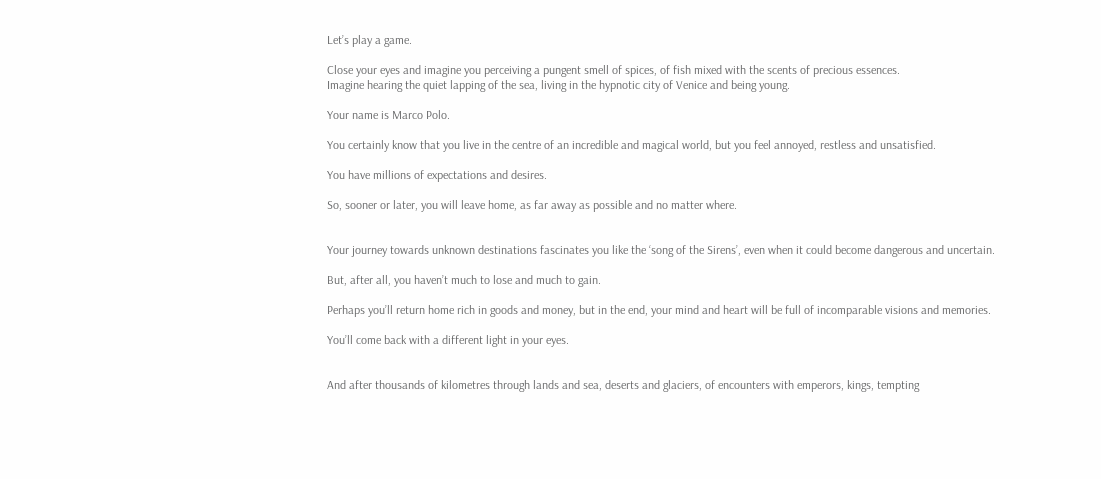Let’s play a game.

Close your eyes and imagine you perceiving a pungent smell of spices, of fish mixed with the scents of precious essences.
Imagine hearing the quiet lapping of the sea, living in the hypnotic city of Venice and being young.

Your name is Marco Polo.

You certainly know that you live in the centre of an incredible and magical world, but you feel annoyed, restless and unsatisfied.

You have millions of expectations and desires.

So, sooner or later, you will leave home, as far away as possible and no matter where.


Your journey towards unknown destinations fascinates you like the ‘song of the Sirens’, even when it could become dangerous and uncertain.

But, after all, you haven’t much to lose and much to gain.

Perhaps you’ll return home rich in goods and money, but in the end, your mind and heart will be full of incomparable visions and memories.

You’ll come back with a different light in your eyes.


And after thousands of kilometres through lands and sea, deserts and glaciers, of encounters with emperors, kings, tempting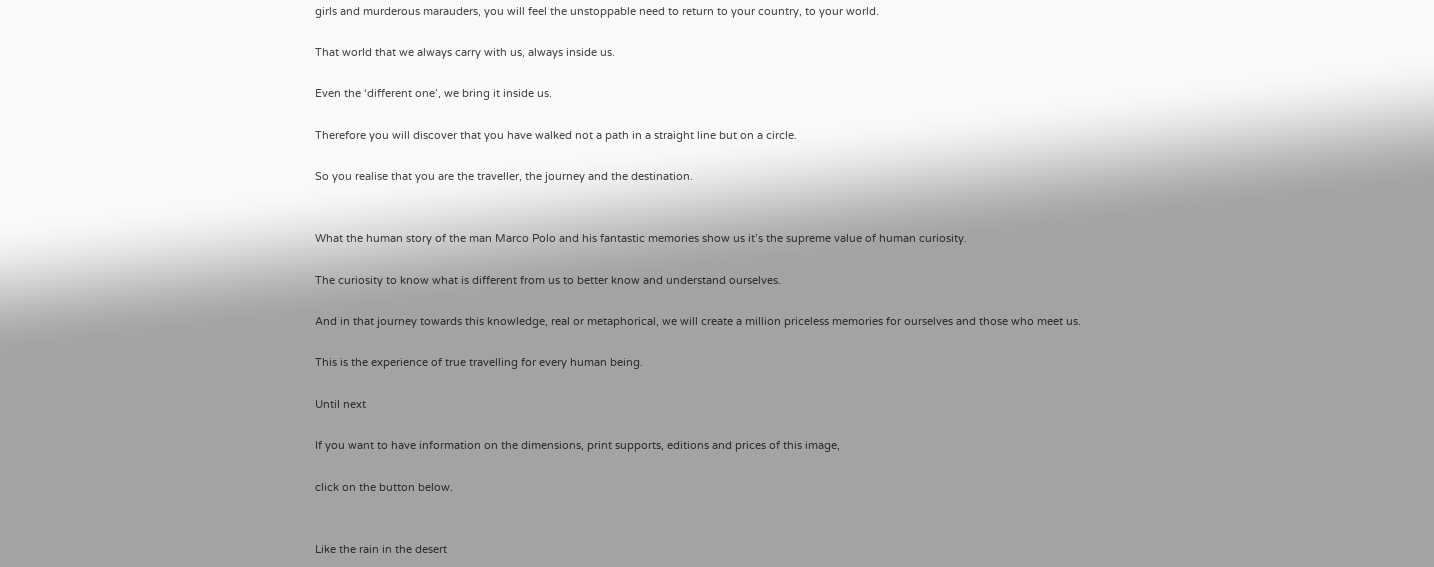girls and murderous marauders, you will feel the unstoppable need to return to your country, to your world.

That world that we always carry with us, always inside us.

Even the ‘different one’, we bring it inside us.

Therefore you will discover that you have walked not a path in a straight line but on a circle.

So you realise that you are the traveller, the journey and the destination.


What the human story of the man Marco Polo and his fantastic memories show us it’s the supreme value of human curiosity.

The curiosity to know what is different from us to better know and understand ourselves.

And in that journey towards this knowledge, real or metaphorical, we will create a million priceless memories for ourselves and those who meet us.

This is the experience of true travelling for every human being.

Until next

If you want to have information on the dimensions, print supports, editions and prices of this image,

click on the button below.


Like the rain in the desert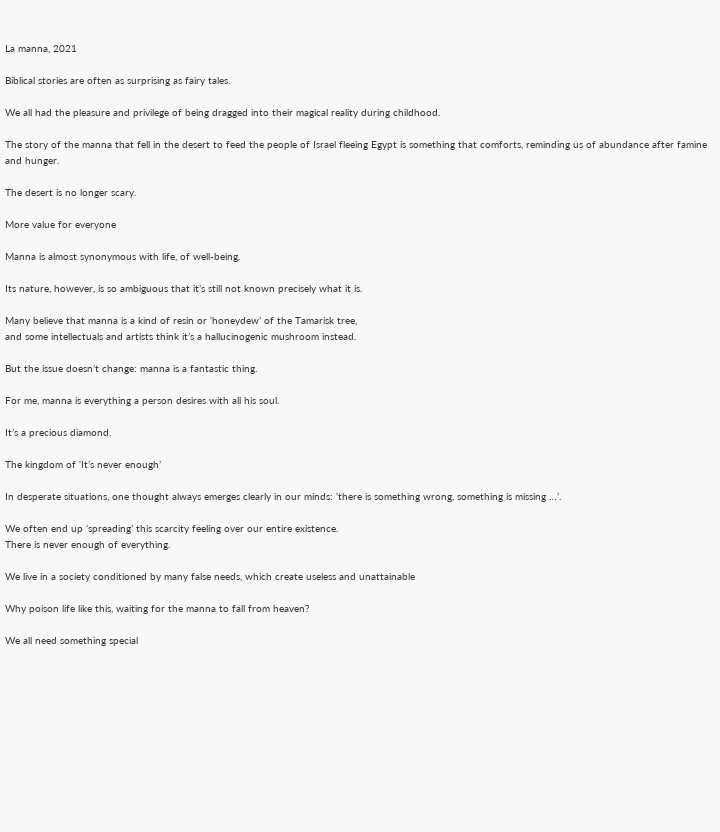La manna, 2021

Biblical stories are often as surprising as fairy tales.

We all had the pleasure and privilege of being dragged into their magical reality during childhood.

The story of the manna that fell in the desert to feed the people of Israel fleeing Egypt is something that comforts, reminding us of abundance after famine and hunger.

The desert is no longer scary.

More value for everyone

Manna is almost synonymous with life, of well-being.

Its nature, however, is so ambiguous that it’s still not known precisely what it is.

Many believe that manna is a kind of resin or ‘honeydew’ of the Tamarisk tree,
and some intellectuals and artists think it’s a hallucinogenic mushroom instead.

But the issue doesn’t change: manna is a fantastic thing.

For me, manna is everything a person desires with all his soul.

It’s a precious diamond.

The kingdom of ‘It’s never enough’

In desperate situations, one thought always emerges clearly in our minds: ‘there is something wrong, something is missing …’.

We often end up ‘spreading’ this scarcity feeling over our entire existence.
There is never enough of everything.

We live in a society conditioned by many false needs, which create useless and unattainable

Why poison life like this, waiting for the manna to fall from heaven?

We all need something special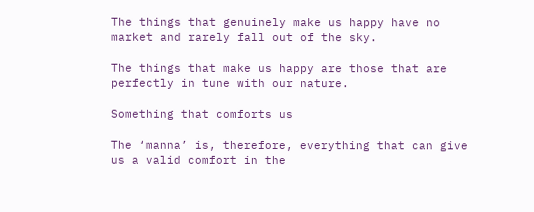The things that genuinely make us happy have no market and rarely fall out of the sky.

The things that make us happy are those that are perfectly in tune with our nature.

Something that comforts us

The ‘manna’ is, therefore, everything that can give us a valid comfort in the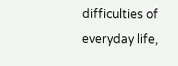difficulties of everyday life,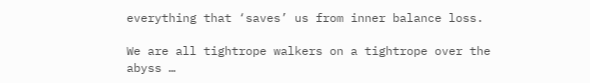everything that ‘saves’ us from inner balance loss.

We are all tightrope walkers on a tightrope over the abyss …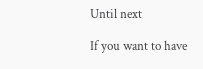Until next

If you want to have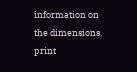information on the dimensions, print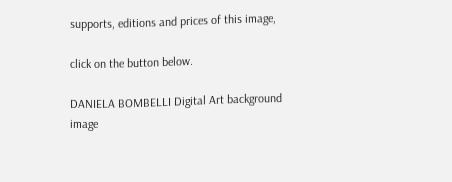supports, editions and prices of this image,

click on the button below.

DANIELA BOMBELLI Digital Art background image